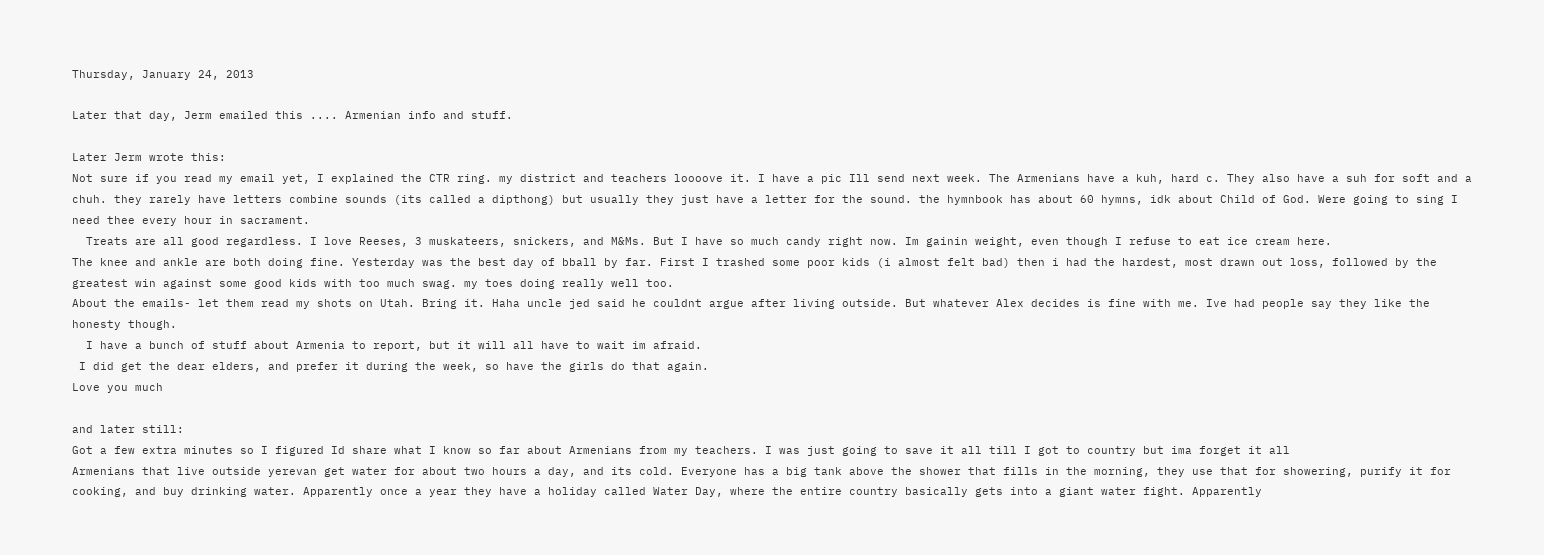Thursday, January 24, 2013

Later that day, Jerm emailed this .... Armenian info and stuff.

Later Jerm wrote this:
Not sure if you read my email yet, I explained the CTR ring. my district and teachers loooove it. I have a pic Ill send next week. The Armenians have a kuh, hard c. They also have a suh for soft and a chuh. they rarely have letters combine sounds (its called a dipthong) but usually they just have a letter for the sound. the hymnbook has about 60 hymns, idk about Child of God. Were going to sing I need thee every hour in sacrament.
  Treats are all good regardless. I love Reeses, 3 muskateers, snickers, and M&Ms. But I have so much candy right now. Im gainin weight, even though I refuse to eat ice cream here.
The knee and ankle are both doing fine. Yesterday was the best day of bball by far. First I trashed some poor kids (i almost felt bad) then i had the hardest, most drawn out loss, followed by the greatest win against some good kids with too much swag. my toes doing really well too.
About the emails- let them read my shots on Utah. Bring it. Haha uncle jed said he couldnt argue after living outside. But whatever Alex decides is fine with me. Ive had people say they like the honesty though.
  I have a bunch of stuff about Armenia to report, but it will all have to wait im afraid.
 I did get the dear elders, and prefer it during the week, so have the girls do that again.
Love you much

and later still:
Got a few extra minutes so I figured Id share what I know so far about Armenians from my teachers. I was just going to save it all till I got to country but ima forget it all
Armenians that live outside yerevan get water for about two hours a day, and its cold. Everyone has a big tank above the shower that fills in the morning, they use that for showering, purify it for cooking, and buy drinking water. Apparently once a year they have a holiday called Water Day, where the entire country basically gets into a giant water fight. Apparently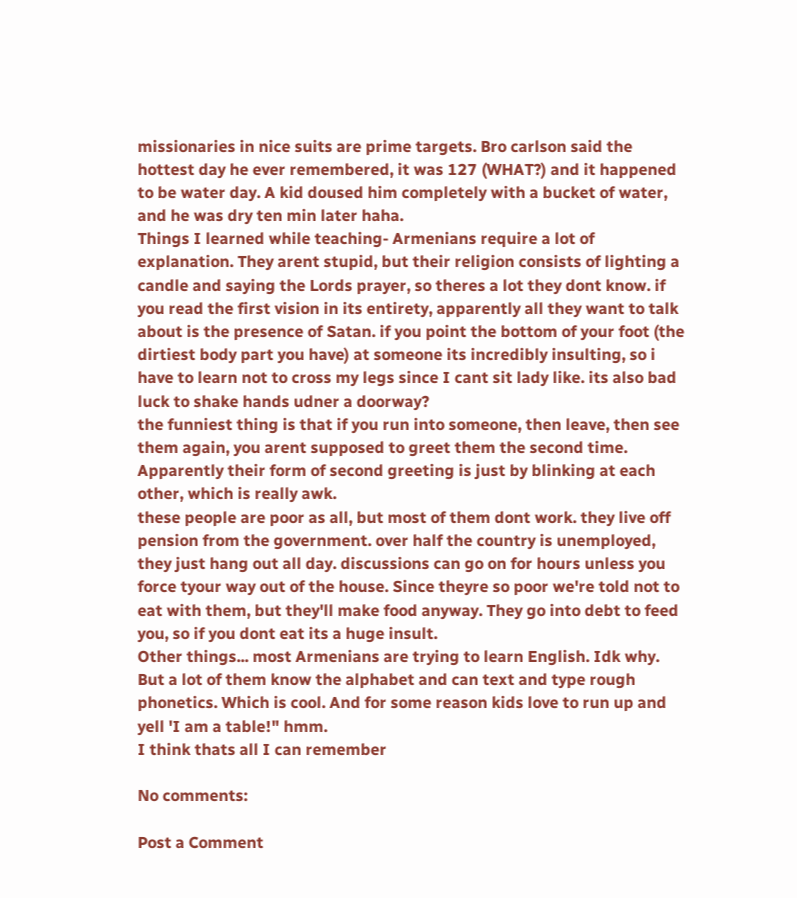missionaries in nice suits are prime targets. Bro carlson said the hottest day he ever remembered, it was 127 (WHAT?) and it happened to be water day. A kid doused him completely with a bucket of water, and he was dry ten min later haha.
Things I learned while teaching- Armenians require a lot of explanation. They arent stupid, but their religion consists of lighting a candle and saying the Lords prayer, so theres a lot they dont know. if you read the first vision in its entirety, apparently all they want to talk about is the presence of Satan. if you point the bottom of your foot (the dirtiest body part you have) at someone its incredibly insulting, so i have to learn not to cross my legs since I cant sit lady like. its also bad luck to shake hands udner a doorway?
the funniest thing is that if you run into someone, then leave, then see them again, you arent supposed to greet them the second time. Apparently their form of second greeting is just by blinking at each other, which is really awk.
these people are poor as all, but most of them dont work. they live off pension from the government. over half the country is unemployed, they just hang out all day. discussions can go on for hours unless you force tyour way out of the house. Since theyre so poor we're told not to eat with them, but they'll make food anyway. They go into debt to feed you, so if you dont eat its a huge insult.
Other things... most Armenians are trying to learn English. Idk why. But a lot of them know the alphabet and can text and type rough phonetics. Which is cool. And for some reason kids love to run up and yell 'I am a table!" hmm.
I think thats all I can remember

No comments:

Post a Comment